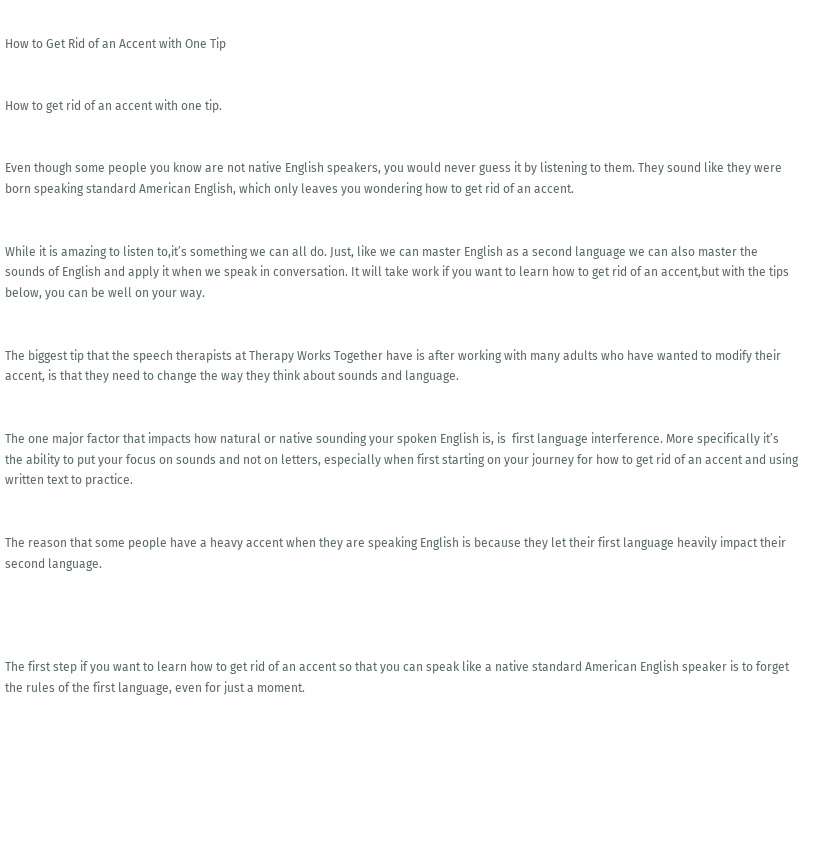How to Get Rid of an Accent with One Tip


How to get rid of an accent with one tip.


Even though some people you know are not native English speakers, you would never guess it by listening to them. They sound like they were born speaking standard American English, which only leaves you wondering how to get rid of an accent.


While it is amazing to listen to,it’s something we can all do. Just, like we can master English as a second language we can also master the sounds of English and apply it when we speak in conversation. It will take work if you want to learn how to get rid of an accent,but with the tips below, you can be well on your way.


The biggest tip that the speech therapists at Therapy Works Together have is after working with many adults who have wanted to modify their accent, is that they need to change the way they think about sounds and language.


The one major factor that impacts how natural or native sounding your spoken English is, is  first language interference. More specifically it’s the ability to put your focus on sounds and not on letters, especially when first starting on your journey for how to get rid of an accent and using written text to practice.


The reason that some people have a heavy accent when they are speaking English is because they let their first language heavily impact their second language.




The first step if you want to learn how to get rid of an accent so that you can speak like a native standard American English speaker is to forget the rules of the first language, even for just a moment.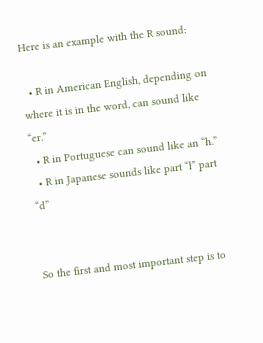Here is an example with the R sound:

  • R in American English, depending on where it is in the word, can sound like “er.”
  • R in Portuguese can sound like an “h.”
  • R in Japanese sounds like part “l” part “d”


So the first and most important step is to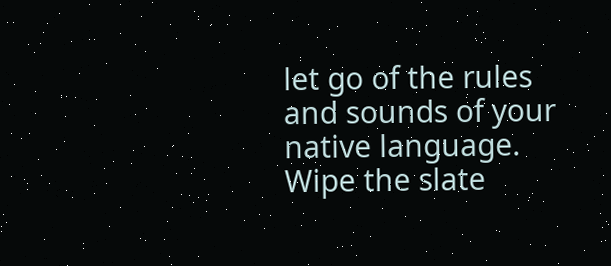let go of the rules and sounds of your native language.  Wipe the slate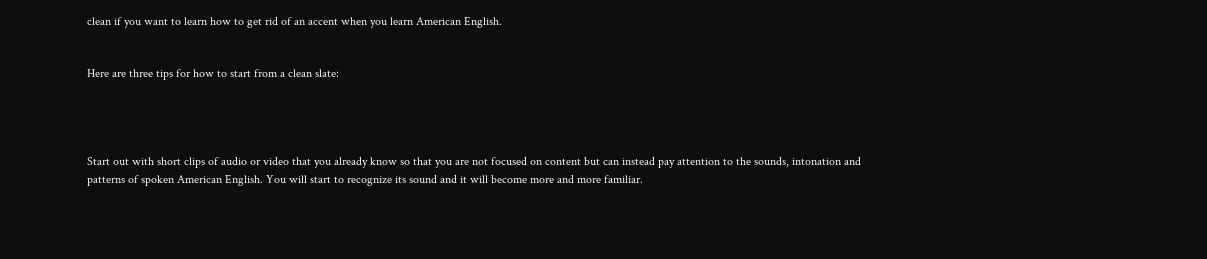clean if you want to learn how to get rid of an accent when you learn American English.


Here are three tips for how to start from a clean slate:




Start out with short clips of audio or video that you already know so that you are not focused on content but can instead pay attention to the sounds, intonation and patterns of spoken American English. You will start to recognize its sound and it will become more and more familiar.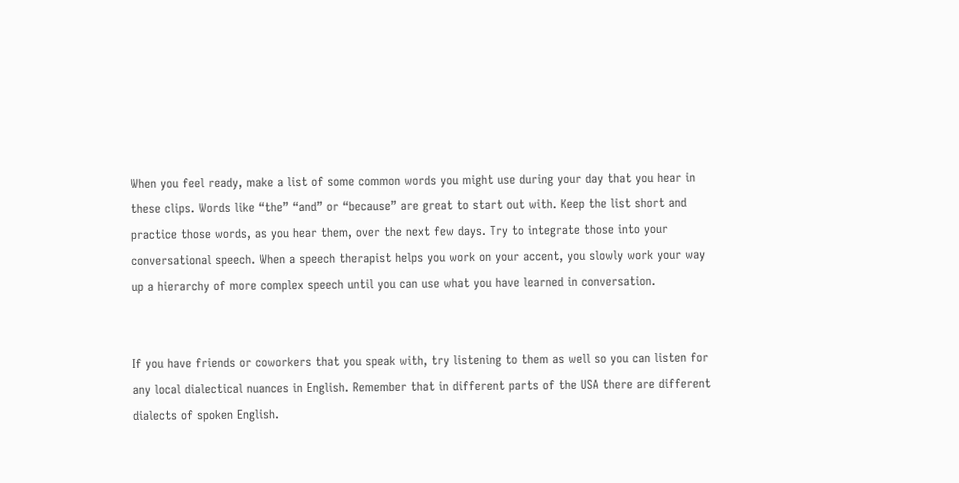When you feel ready, make a list of some common words you might use during your day that you hear in these clips. Words like “the” “and” or “because” are great to start out with. Keep the list short and practice those words, as you hear them, over the next few days. Try to integrate those into your conversational speech. When a speech therapist helps you work on your accent, you slowly work your way up a hierarchy of more complex speech until you can use what you have learned in conversation.


If you have friends or coworkers that you speak with, try listening to them as well so you can listen for any local dialectical nuances in English. Remember that in different parts of the USA there are different dialects of spoken English.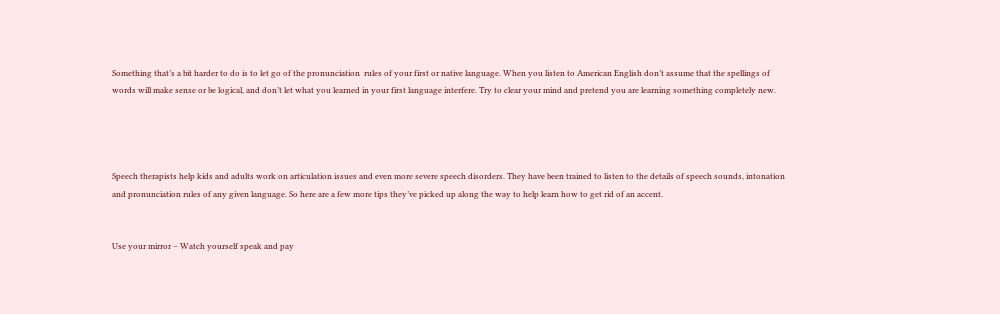Something that’s a bit harder to do is to let go of the pronunciation  rules of your first or native language. When you listen to American English don’t assume that the spellings of words will make sense or be logical, and don’t let what you learned in your first language interfere. Try to clear your mind and pretend you are learning something completely new.




Speech therapists help kids and adults work on articulation issues and even more severe speech disorders. They have been trained to listen to the details of speech sounds, intonation and pronunciation rules of any given language. So here are a few more tips they’ve picked up along the way to help learn how to get rid of an accent.


Use your mirror – Watch yourself speak and pay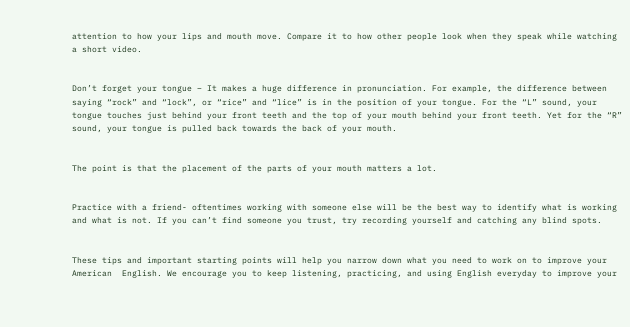attention to how your lips and mouth move. Compare it to how other people look when they speak while watching a short video.


Don’t forget your tongue – It makes a huge difference in pronunciation. For example, the difference between saying “rock” and “lock”, or “rice” and “lice” is in the position of your tongue. For the “L” sound, your tongue touches just behind your front teeth and the top of your mouth behind your front teeth. Yet for the “R” sound, your tongue is pulled back towards the back of your mouth.


The point is that the placement of the parts of your mouth matters a lot.


Practice with a friend- oftentimes working with someone else will be the best way to identify what is working and what is not. If you can’t find someone you trust, try recording yourself and catching any blind spots.


These tips and important starting points will help you narrow down what you need to work on to improve your American  English. We encourage you to keep listening, practicing, and using English everyday to improve your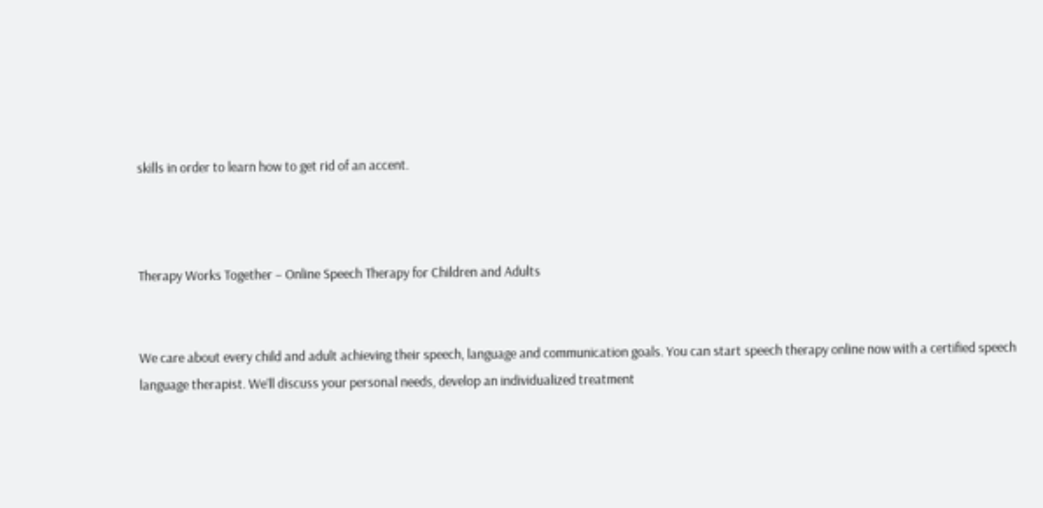skills in order to learn how to get rid of an accent.



Therapy Works Together – Online Speech Therapy for Children and Adults


We care about every child and adult achieving their speech, language and communication goals. You can start speech therapy online now with a certified speech language therapist. We’ll discuss your personal needs, develop an individualized treatment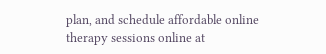plan, and schedule affordable online therapy sessions online at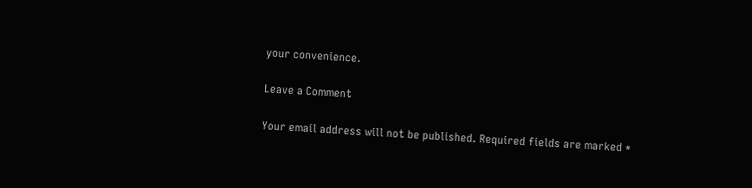your convenience.

Leave a Comment

Your email address will not be published. Required fields are marked *